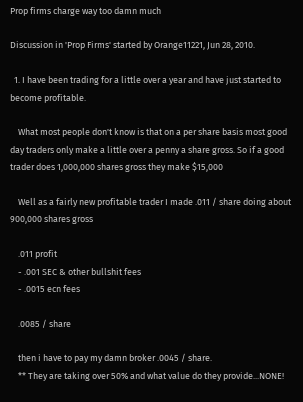Prop firms charge way too damn much

Discussion in 'Prop Firms' started by Orange11221, Jun 28, 2010.

  1. I have been trading for a little over a year and have just started to become profitable.

    What most people don't know is that on a per share basis most good day traders only make a little over a penny a share gross. So if a good trader does 1,000,000 shares gross they make $15,000

    Well as a fairly new profitable trader I made .011 / share doing about 900,000 shares gross

    .011 profit
    - .001 SEC & other bullshit fees
    - .0015 ecn fees

    .0085 / share

    then i have to pay my damn broker .0045 / share.
    ** They are taking over 50% and what value do they provide...NONE!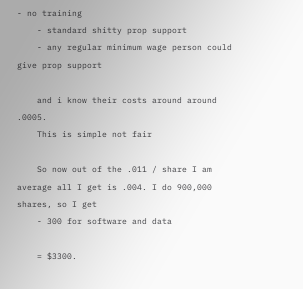- no training
    - standard shitty prop support
    - any regular minimum wage person could give prop support

    and i know their costs around around .0005.
    This is simple not fair

    So now out of the .011 / share I am average all I get is .004. I do 900,000 shares, so I get
    - 300 for software and data

    = $3300.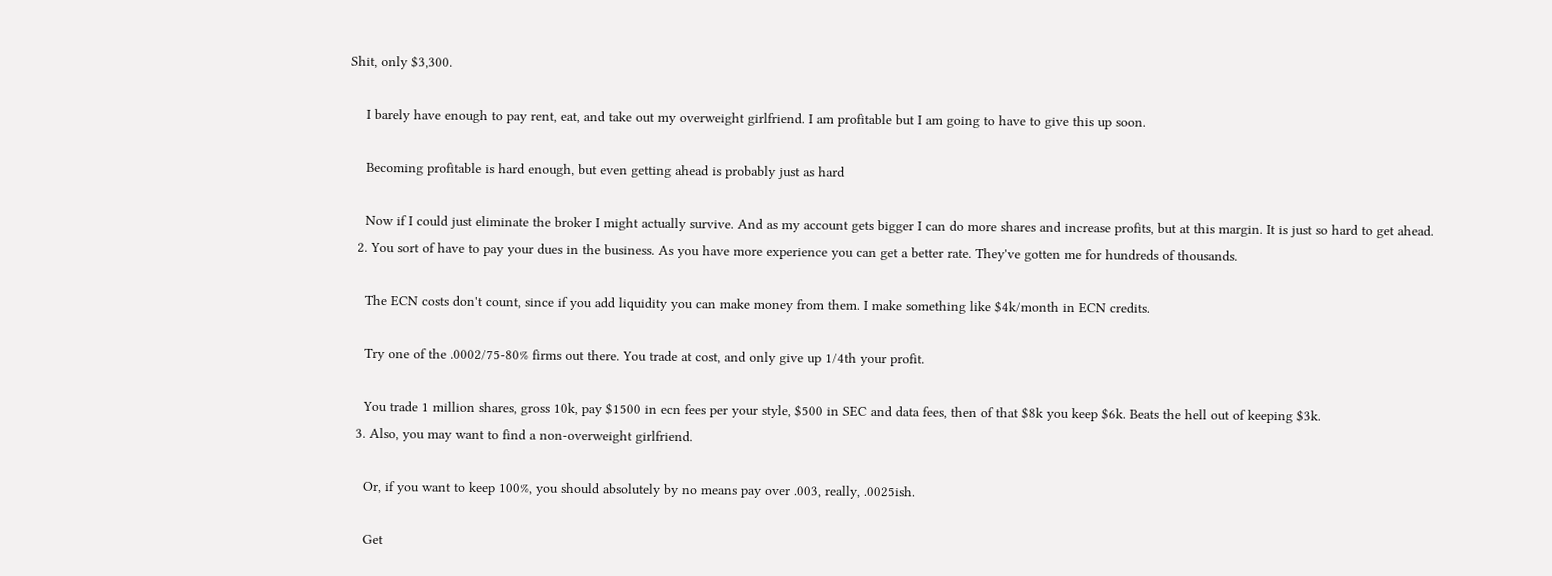Shit, only $3,300.

    I barely have enough to pay rent, eat, and take out my overweight girlfriend. I am profitable but I am going to have to give this up soon.

    Becoming profitable is hard enough, but even getting ahead is probably just as hard

    Now if I could just eliminate the broker I might actually survive. And as my account gets bigger I can do more shares and increase profits, but at this margin. It is just so hard to get ahead.
  2. You sort of have to pay your dues in the business. As you have more experience you can get a better rate. They've gotten me for hundreds of thousands.

    The ECN costs don't count, since if you add liquidity you can make money from them. I make something like $4k/month in ECN credits.

    Try one of the .0002/75-80% firms out there. You trade at cost, and only give up 1/4th your profit.

    You trade 1 million shares, gross 10k, pay $1500 in ecn fees per your style, $500 in SEC and data fees, then of that $8k you keep $6k. Beats the hell out of keeping $3k.
  3. Also, you may want to find a non-overweight girlfriend.

    Or, if you want to keep 100%, you should absolutely by no means pay over .003, really, .0025ish.

    Get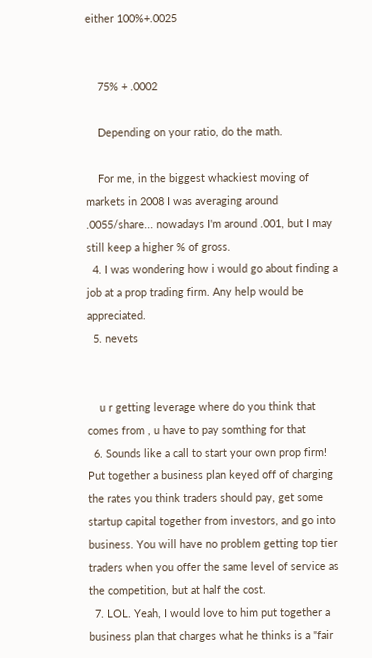either 100%+.0025


    75% + .0002

    Depending on your ratio, do the math.

    For me, in the biggest whackiest moving of markets in 2008 I was averaging around .0055/share... nowadays I'm around .001, but I may still keep a higher % of gross.
  4. I was wondering how i would go about finding a job at a prop trading firm. Any help would be appreciated.
  5. nevets


    u r getting leverage where do you think that comes from , u have to pay somthing for that
  6. Sounds like a call to start your own prop firm! Put together a business plan keyed off of charging the rates you think traders should pay, get some startup capital together from investors, and go into business. You will have no problem getting top tier traders when you offer the same level of service as the competition, but at half the cost.
  7. LOL. Yeah, I would love to him put together a business plan that charges what he thinks is a "fair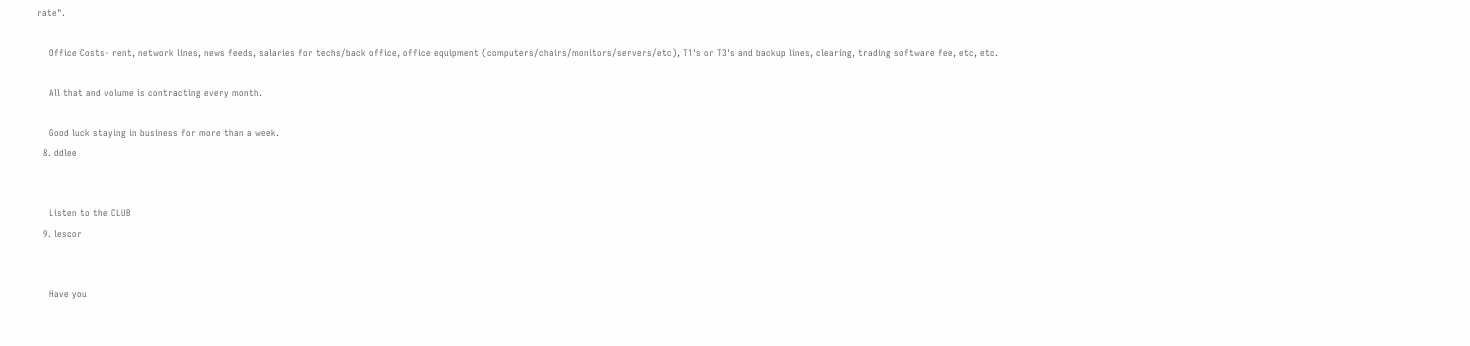rate".

    Office Costs- rent, network lines, news feeds, salaries for techs/back office, office equipment (computers/chairs/monitors/servers/etc), T1's or T3's and backup lines, clearing, trading software fee, etc, etc.

    All that and volume is contracting every month.

    Good luck staying in business for more than a week.
  8. ddlee


    Listen to the CLUB
  9. lescor


    Have you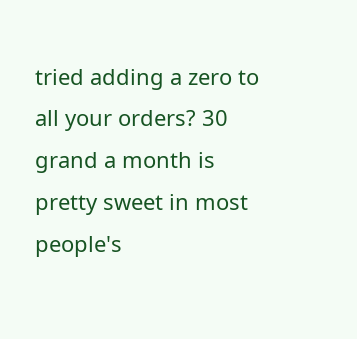tried adding a zero to all your orders? 30 grand a month is pretty sweet in most people's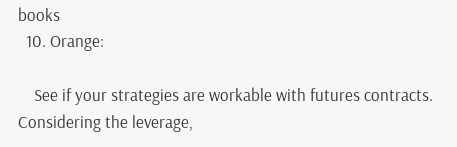books
  10. Orange:

    See if your strategies are workable with futures contracts. Considering the leverage,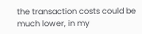the transaction costs could be much lower, in my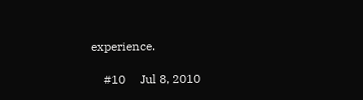experience.

    #10     Jul 8, 2010